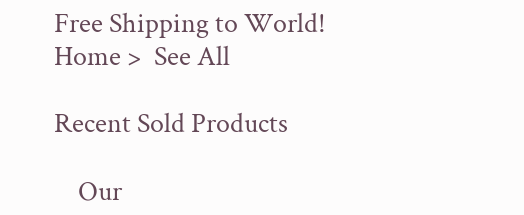Free Shipping to World!
Home >  See All

Recent Sold Products

    Our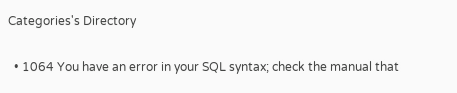Categories's Directory

  • 1064 You have an error in your SQL syntax; check the manual that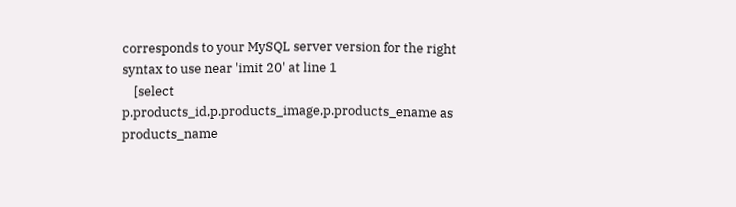corresponds to your MySQL server version for the right syntax to use near 'imit 20' at line 1
    [select p.products_id,p.products_image,p.products_ename as products_name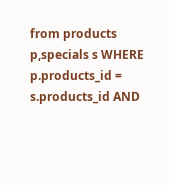from products p,specials s WHERE p.products_id = s.products_id AND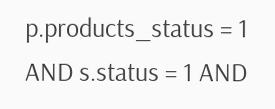p.products_status = 1 AND s.status = 1 AND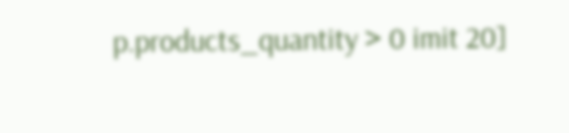p.products_quantity > 0 imit 20]